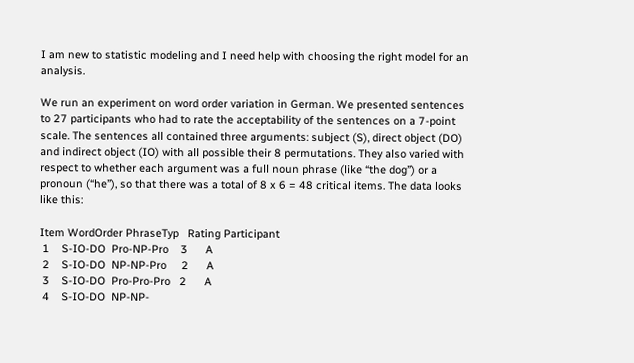I am new to statistic modeling and I need help with choosing the right model for an analysis.

We run an experiment on word order variation in German. We presented sentences to 27 participants who had to rate the acceptability of the sentences on a 7-point scale. The sentences all contained three arguments: subject (S), direct object (DO) and indirect object (IO) with all possible their 8 permutations. They also varied with respect to whether each argument was a full noun phrase (like “the dog”) or a pronoun (“he”), so that there was a total of 8 x 6 = 48 critical items. The data looks like this:

Item WordOrder PhraseTyp   Rating Participant
 1    S-IO-DO  Pro-NP-Pro    3      A
 2    S-IO-DO  NP-NP-Pro     2      A
 3    S-IO-DO  Pro-Pro-Pro   2      A
 4    S-IO-DO  NP-NP-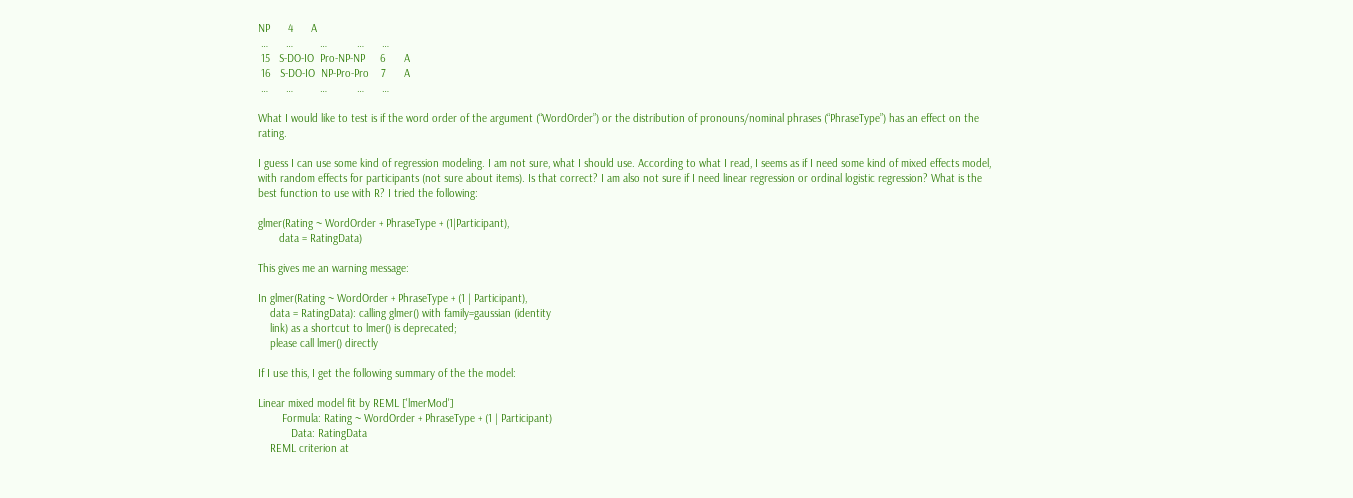NP      4      A
 …      …         …          …      …
 15   S-DO-IO  Pro-NP-NP     6      A
 16   S-DO-IO  NP-Pro-Pro    7      A
 …      …         …          …      …

What I would like to test is if the word order of the argument (“WordOrder”) or the distribution of pronouns/nominal phrases (“PhraseType”) has an effect on the rating.

I guess I can use some kind of regression modeling. I am not sure, what I should use. According to what I read, I seems as if I need some kind of mixed effects model, with random effects for participants (not sure about items). Is that correct? I am also not sure if I need linear regression or ordinal logistic regression? What is the best function to use with R? I tried the following:

glmer(Rating ~ WordOrder + PhraseType + (1|Participant),
       data = RatingData)

This gives me an warning message:

In glmer(Rating ~ WordOrder + PhraseType + (1 | Participant),
    data = RatingData): calling glmer() with family=gaussian (identity
    link) as a shortcut to lmer() is deprecated;
    please call lmer() directly

If I use this, I get the following summary of the the model:

Linear mixed model fit by REML ['lmerMod']
        Formula: Rating ~ WordOrder + PhraseType + (1 | Participant)
           Data: RatingData
    REML criterion at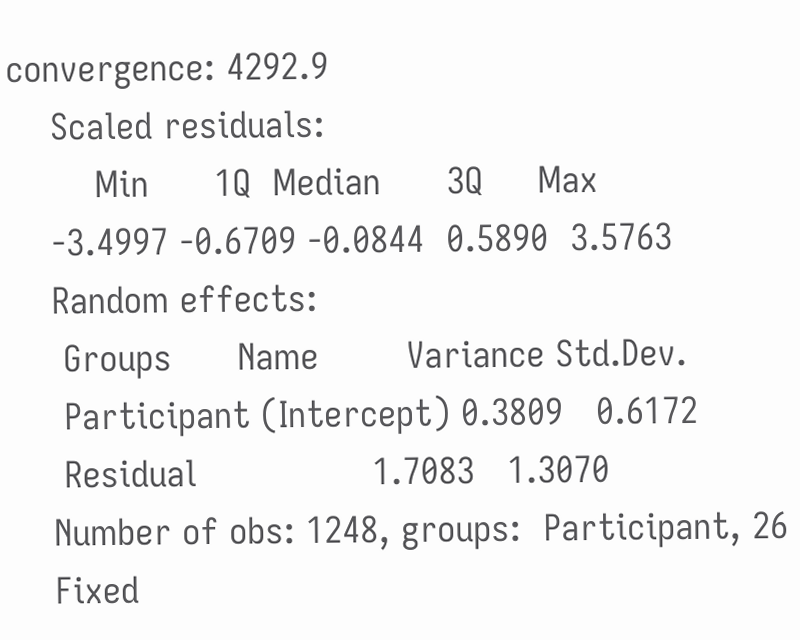convergence: 4292.9
    Scaled residuals:
        Min      1Q  Median      3Q     Max
    -3.4997 -0.6709 -0.0844  0.5890  3.5763
    Random effects:
     Groups      Name        Variance Std.Dev.
     Participant (Intercept) 0.3809   0.6172
     Residual                1.7083   1.3070
    Number of obs: 1248, groups:  Participant, 26
    Fixed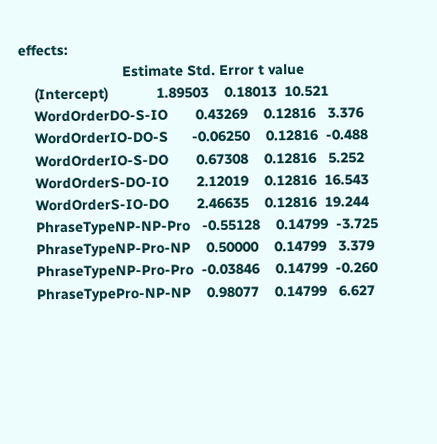effects:
                          Estimate Std. Error t value
    (Intercept)            1.89503    0.18013  10.521
    WordOrderDO-S-IO       0.43269    0.12816   3.376
    WordOrderIO-DO-S      -0.06250    0.12816  -0.488
    WordOrderIO-S-DO       0.67308    0.12816   5.252
    WordOrderS-DO-IO       2.12019    0.12816  16.543
    WordOrderS-IO-DO       2.46635    0.12816  19.244
    PhraseTypeNP-NP-Pro   -0.55128    0.14799  -3.725
    PhraseTypeNP-Pro-NP    0.50000    0.14799   3.379
    PhraseTypeNP-Pro-Pro  -0.03846    0.14799  -0.260
    PhraseTypePro-NP-NP    0.98077    0.14799   6.627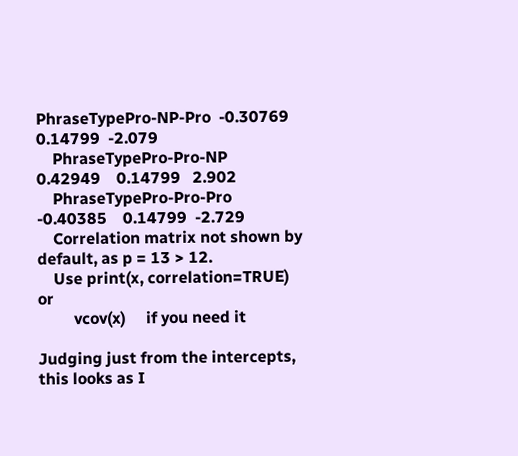PhraseTypePro-NP-Pro  -0.30769    0.14799  -2.079
    PhraseTypePro-Pro-NP   0.42949    0.14799   2.902
    PhraseTypePro-Pro-Pro -0.40385    0.14799  -2.729
    Correlation matrix not shown by default, as p = 13 > 12.
    Use print(x, correlation=TRUE)  or
         vcov(x)     if you need it

Judging just from the intercepts, this looks as I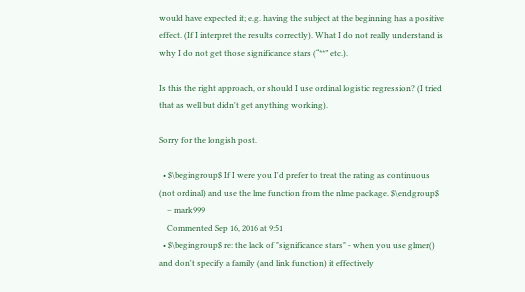would have expected it; e.g. having the subject at the beginning has a positive effect. (If I interpret the results correctly). What I do not really understand is why I do not get those significance stars (“**” etc.).

Is this the right approach, or should I use ordinal logistic regression? (I tried that as well but didn't get anything working).

Sorry for the longish post.

  • $\begingroup$ If I were you I'd prefer to treat the rating as continuous (not ordinal) and use the lme function from the nlme package. $\endgroup$
    – mark999
    Commented Sep 16, 2016 at 9:51
  • $\begingroup$ re: the lack of "significance stars" - when you use glmer() and don't specify a family (and link function) it effectively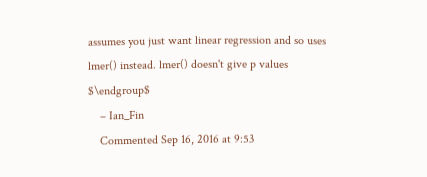assumes you just want linear regression and so uses lmer() instead. lmer() doesn't give p values $\endgroup$
    – Ian_Fin
    Commented Sep 16, 2016 at 9:53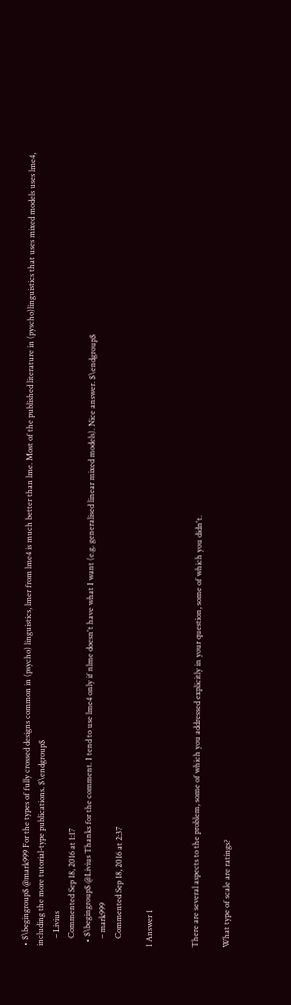• $\begingroup$ @mark999 For the types of fully crossed designs common in (psycho) linguistics, lmer from lme4 is much better than lme. Most of the published literature in (pyscho)linguistics that uses mixed models uses lme4, including the more tutorial-type publications. $\endgroup$
    – Livius
    Commented Sep 18, 2016 at 1:17
  • $\begingroup$ @Livius Thanks for the comment. I tend to use lme4 only if nlme doesn't have what I want (e.g. generalised linear mixed models). Nice answer. $\endgroup$
    – mark999
    Commented Sep 18, 2016 at 2:37

1 Answer 1


There are several aspects to the problem, some of which you addressed explicitly in your question, some of which you didn't.

What type of scale are ratings?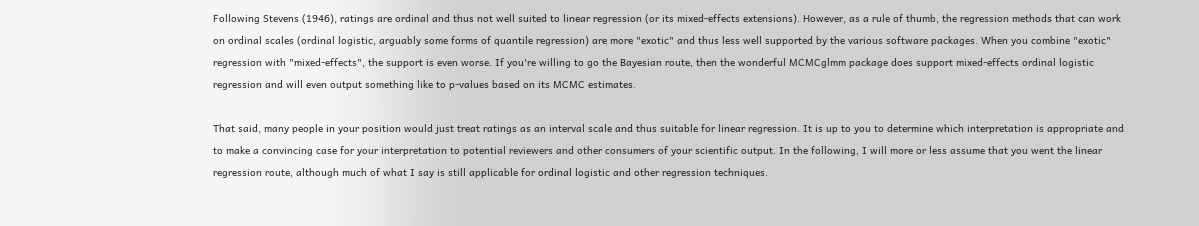Following Stevens (1946), ratings are ordinal and thus not well suited to linear regression (or its mixed-effects extensions). However, as a rule of thumb, the regression methods that can work on ordinal scales (ordinal logistic, arguably some forms of quantile regression) are more "exotic" and thus less well supported by the various software packages. When you combine "exotic" regression with "mixed-effects", the support is even worse. If you're willing to go the Bayesian route, then the wonderful MCMCglmm package does support mixed-effects ordinal logistic regression and will even output something like to p-values based on its MCMC estimates.

That said, many people in your position would just treat ratings as an interval scale and thus suitable for linear regression. It is up to you to determine which interpretation is appropriate and to make a convincing case for your interpretation to potential reviewers and other consumers of your scientific output. In the following, I will more or less assume that you went the linear regression route, although much of what I say is still applicable for ordinal logistic and other regression techniques.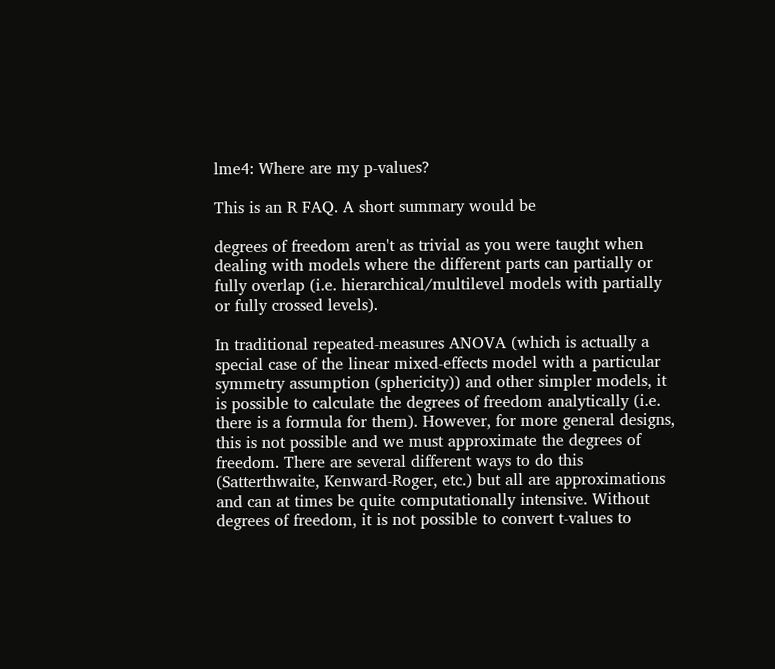lme4: Where are my p-values?

This is an R FAQ. A short summary would be

degrees of freedom aren't as trivial as you were taught when dealing with models where the different parts can partially or fully overlap (i.e. hierarchical/multilevel models with partially or fully crossed levels).

In traditional repeated-measures ANOVA (which is actually a special case of the linear mixed-effects model with a particular symmetry assumption (sphericity)) and other simpler models, it is possible to calculate the degrees of freedom analytically (i.e. there is a formula for them). However, for more general designs, this is not possible and we must approximate the degrees of freedom. There are several different ways to do this (Satterthwaite, Kenward-Roger, etc.) but all are approximations and can at times be quite computationally intensive. Without degrees of freedom, it is not possible to convert t-values to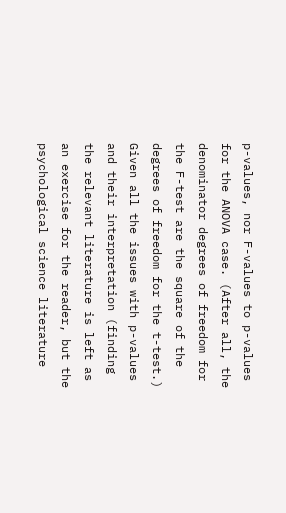p-values, nor F-values to p-values for the ANOVA case. (After all, the denominator degrees of freedom for the F-test are the square of the degrees of freedom for the t-test.) Given all the issues with p-values and their interpretation (finding the relevant literature is left as an exercise for the reader, but the psychological science literature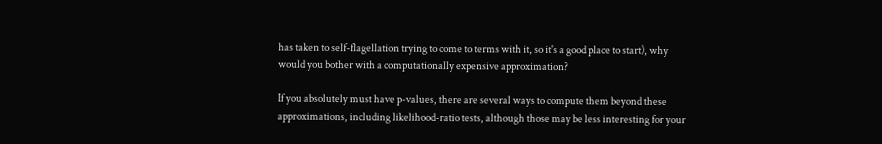has taken to self-flagellation trying to come to terms with it, so it's a good place to start), why would you bother with a computationally expensive approximation?

If you absolutely must have p-values, there are several ways to compute them beyond these approximations, including likelihood-ratio tests, although those may be less interesting for your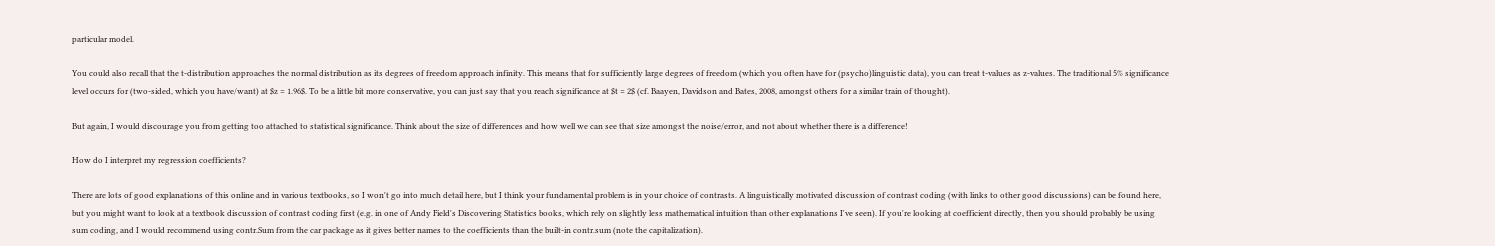particular model.

You could also recall that the t-distribution approaches the normal distribution as its degrees of freedom approach infinity. This means that for sufficiently large degrees of freedom (which you often have for (psycho)linguistic data), you can treat t-values as z-values. The traditional 5% significance level occurs for (two-sided, which you have/want) at $z = 1.96$. To be a little bit more conservative, you can just say that you reach significance at $t = 2$ (cf. Baayen, Davidson and Bates, 2008, amongst others for a similar train of thought).

But again, I would discourage you from getting too attached to statistical significance. Think about the size of differences and how well we can see that size amongst the noise/error, and not about whether there is a difference!

How do I interpret my regression coefficients?

There are lots of good explanations of this online and in various textbooks, so I won't go into much detail here, but I think your fundamental problem is in your choice of contrasts. A linguistically motivated discussion of contrast coding (with links to other good discussions) can be found here, but you might want to look at a textbook discussion of contrast coding first (e.g. in one of Andy Field's Discovering Statistics books, which rely on slightly less mathematical intuition than other explanations I've seen). If you're looking at coefficient directly, then you should probably be using sum coding, and I would recommend using contr.Sum from the car package as it gives better names to the coefficients than the built-in contr.sum (note the capitalization).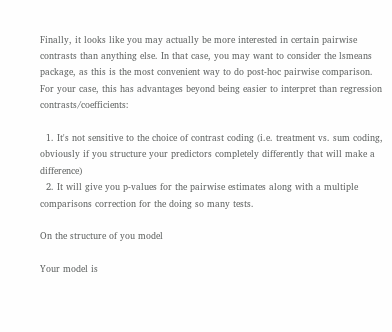Finally, it looks like you may actually be more interested in certain pairwise contrasts than anything else. In that case, you may want to consider the lsmeans package, as this is the most convenient way to do post-hoc pairwise comparison. For your case, this has advantages beyond being easier to interpret than regression contrasts/coefficients:

  1. It's not sensitive to the choice of contrast coding (i.e. treatment vs. sum coding, obviously if you structure your predictors completely differently that will make a difference)
  2. It will give you p-values for the pairwise estimates along with a multiple comparisons correction for the doing so many tests.

On the structure of you model

Your model is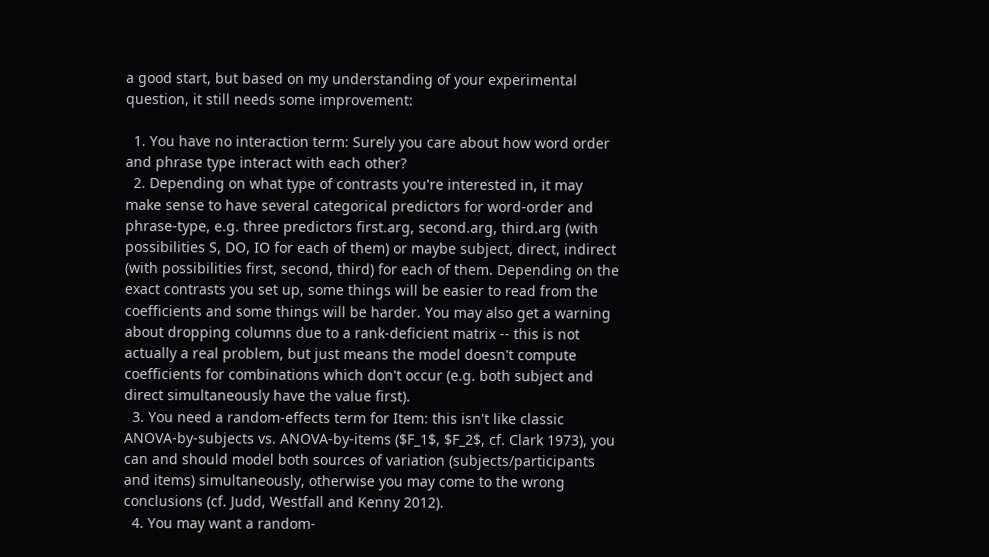a good start, but based on my understanding of your experimental question, it still needs some improvement:

  1. You have no interaction term: Surely you care about how word order and phrase type interact with each other?
  2. Depending on what type of contrasts you're interested in, it may make sense to have several categorical predictors for word-order and phrase-type, e.g. three predictors first.arg, second.arg, third.arg (with possibilities S, DO, IO for each of them) or maybe subject, direct, indirect (with possibilities first, second, third) for each of them. Depending on the exact contrasts you set up, some things will be easier to read from the coefficients and some things will be harder. You may also get a warning about dropping columns due to a rank-deficient matrix -- this is not actually a real problem, but just means the model doesn't compute coefficients for combinations which don't occur (e.g. both subject and direct simultaneously have the value first).
  3. You need a random-effects term for Item: this isn't like classic ANOVA-by-subjects vs. ANOVA-by-items ($F_1$, $F_2$, cf. Clark 1973), you can and should model both sources of variation (subjects/participants and items) simultaneously, otherwise you may come to the wrong conclusions (cf. Judd, Westfall and Kenny 2012).
  4. You may want a random-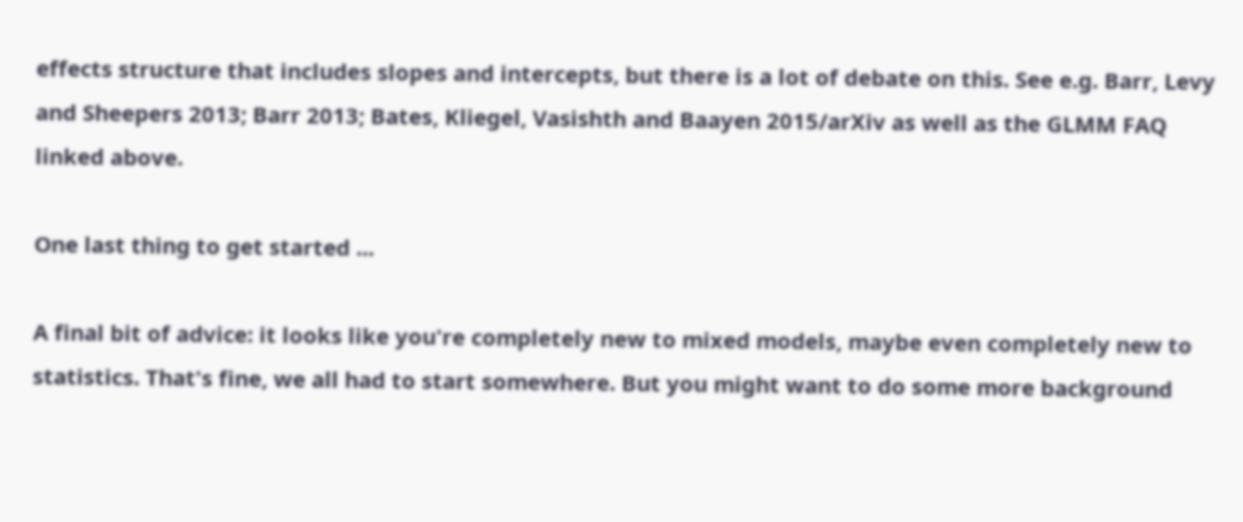effects structure that includes slopes and intercepts, but there is a lot of debate on this. See e.g. Barr, Levy and Sheepers 2013; Barr 2013; Bates, Kliegel, Vasishth and Baayen 2015/arXiv as well as the GLMM FAQ linked above.

One last thing to get started ...

A final bit of advice: it looks like you're completely new to mixed models, maybe even completely new to statistics. That's fine, we all had to start somewhere. But you might want to do some more background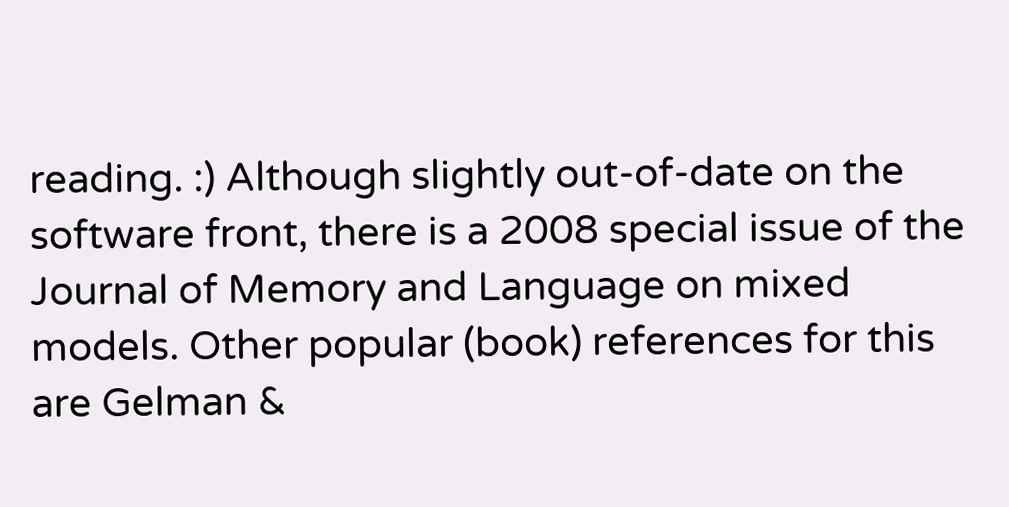reading. :) Although slightly out-of-date on the software front, there is a 2008 special issue of the Journal of Memory and Language on mixed models. Other popular (book) references for this are Gelman &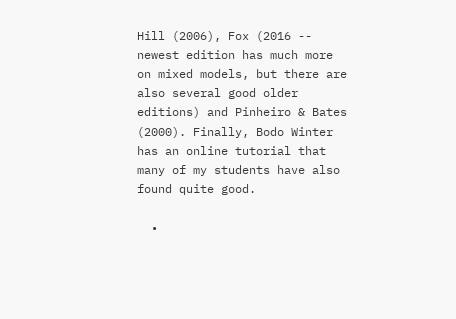Hill (2006), Fox (2016 -- newest edition has much more on mixed models, but there are also several good older editions) and Pinheiro & Bates (2000). Finally, Bodo Winter has an online tutorial that many of my students have also found quite good.

  •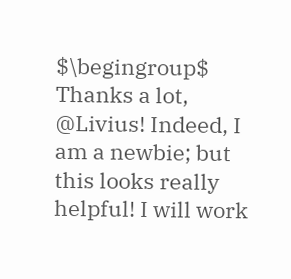$\begingroup$ Thanks a lot, @Livius! Indeed, I am a newbie; but this looks really helpful! I will work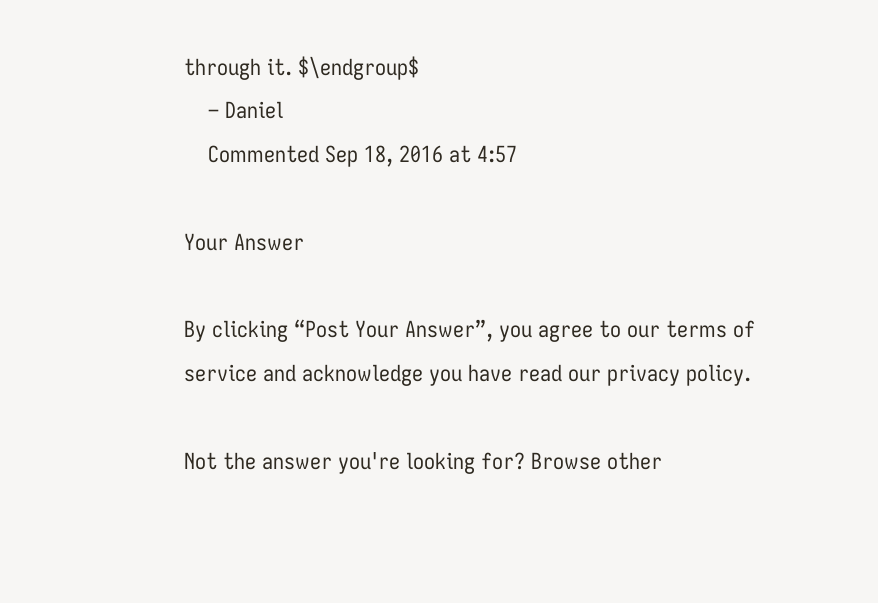through it. $\endgroup$
    – Daniel
    Commented Sep 18, 2016 at 4:57

Your Answer

By clicking “Post Your Answer”, you agree to our terms of service and acknowledge you have read our privacy policy.

Not the answer you're looking for? Browse other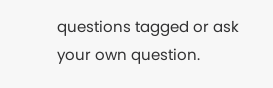questions tagged or ask your own question.